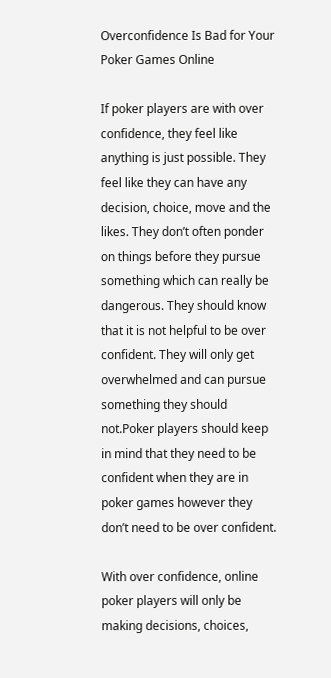Overconfidence Is Bad for Your Poker Games Online

If poker players are with over confidence, they feel like anything is just possible. They feel like they can have any decision, choice, move and the likes. They don’t often ponder on things before they pursue something which can really be dangerous. They should know that it is not helpful to be over confident. They will only get overwhelmed and can pursue something they should not.Poker players should keep in mind that they need to be confident when they are in poker games however they don’t need to be over confident.

With over confidence, online poker players will only be making decisions, choices,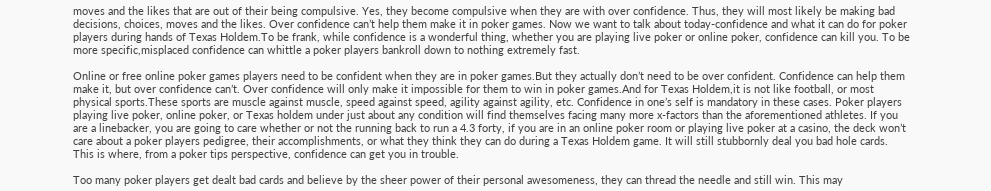moves and the likes that are out of their being compulsive. Yes, they become compulsive when they are with over confidence. Thus, they will most likely be making bad decisions, choices, moves and the likes. Over confidence can’t help them make it in poker games. Now we want to talk about today-confidence and what it can do for poker players during hands of Texas Holdem.To be frank, while confidence is a wonderful thing, whether you are playing live poker or online poker, confidence can kill you. To be more specific,misplaced confidence can whittle a poker players bankroll down to nothing extremely fast.

Online or free online poker games players need to be confident when they are in poker games.But they actually don’t need to be over confident. Confidence can help them make it, but over confidence can’t. Over confidence will only make it impossible for them to win in poker games.And for Texas Holdem,it is not like football, or most physical sports.These sports are muscle against muscle, speed against speed, agility against agility, etc. Confidence in one’s self is mandatory in these cases. Poker players playing live poker, online poker, or Texas holdem under just about any condition will find themselves facing many more x-factors than the aforementioned athletes. If you are a linebacker, you are going to care whether or not the running back to run a 4.3 forty, if you are in an online poker room or playing live poker at a casino, the deck won’t care about a poker players pedigree, their accomplishments, or what they think they can do during a Texas Holdem game. It will still stubbornly deal you bad hole cards. This is where, from a poker tips perspective, confidence can get you in trouble.

Too many poker players get dealt bad cards and believe by the sheer power of their personal awesomeness, they can thread the needle and still win. This may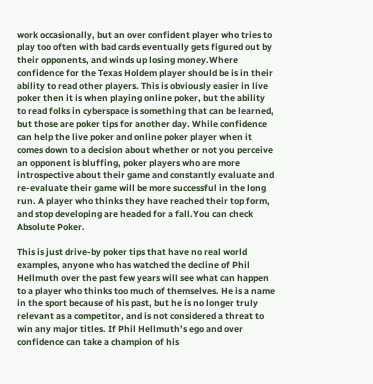work occasionally, but an over confident player who tries to play too often with bad cards eventually gets figured out by their opponents, and winds up losing money.Where confidence for the Texas Holdem player should be is in their ability to read other players. This is obviously easier in live poker then it is when playing online poker, but the ability to read folks in cyberspace is something that can be learned, but those are poker tips for another day. While confidence can help the live poker and online poker player when it comes down to a decision about whether or not you perceive an opponent is bluffing, poker players who are more introspective about their game and constantly evaluate and re-evaluate their game will be more successful in the long run. A player who thinks they have reached their top form, and stop developing are headed for a fall.You can check Absolute Poker.

This is just drive-by poker tips that have no real world examples, anyone who has watched the decline of Phil Hellmuth over the past few years will see what can happen to a player who thinks too much of themselves. He is a name in the sport because of his past, but he is no longer truly relevant as a competitor, and is not considered a threat to win any major titles. If Phil Hellmuth’s ego and over confidence can take a champion of his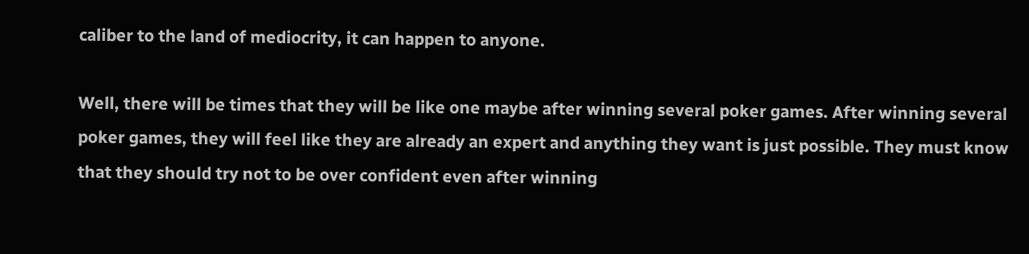caliber to the land of mediocrity, it can happen to anyone.

Well, there will be times that they will be like one maybe after winning several poker games. After winning several poker games, they will feel like they are already an expert and anything they want is just possible. They must know that they should try not to be over confident even after winning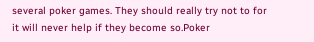several poker games. They should really try not to for it will never help if they become so.Poker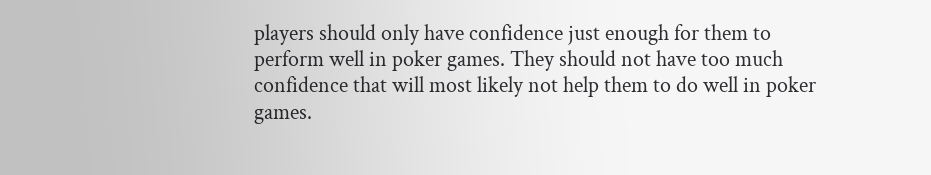players should only have confidence just enough for them to perform well in poker games. They should not have too much confidence that will most likely not help them to do well in poker games.